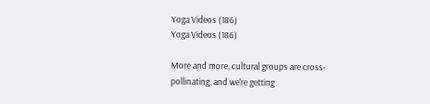Yoga Videos (186)
Yoga Videos (186)

More and more, cultural groups are cross-pollinating, and we’re getting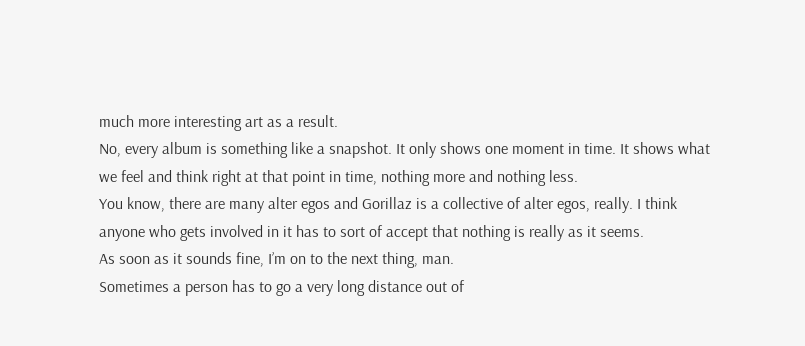much more interesting art as a result.
No, every album is something like a snapshot. It only shows one moment in time. It shows what we feel and think right at that point in time, nothing more and nothing less.
You know, there are many alter egos and Gorillaz is a collective of alter egos, really. I think anyone who gets involved in it has to sort of accept that nothing is really as it seems.
As soon as it sounds fine, I’m on to the next thing, man.
Sometimes a person has to go a very long distance out of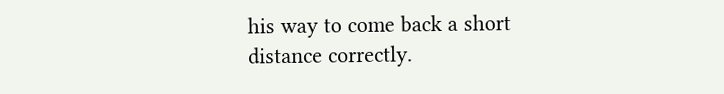his way to come back a short distance correctly.